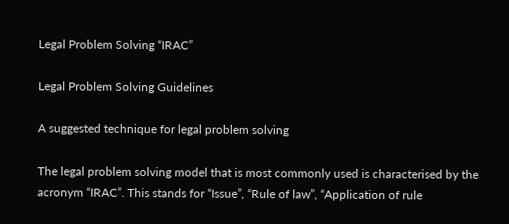Legal Problem Solving “IRAC”

Legal Problem Solving Guidelines

A suggested technique for legal problem solving

The legal problem solving model that is most commonly used is characterised by the acronym “IRAC”. This stands for “Issue”, “Rule of law”, “Application of rule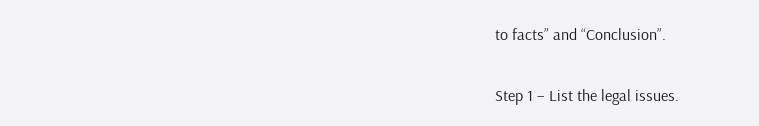to facts” and “Conclusion”.

Step 1 – List the legal issues.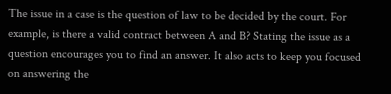The issue in a case is the question of law to be decided by the court. For example, is there a valid contract between A and B? Stating the issue as a question encourages you to find an answer. It also acts to keep you focused on answering the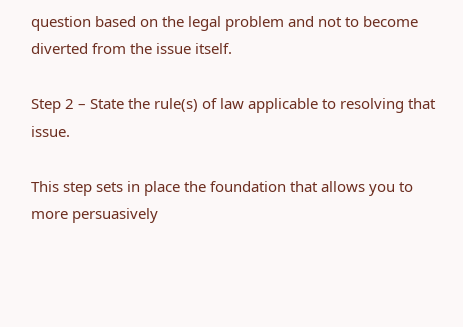question based on the legal problem and not to become diverted from the issue itself.

Step 2 – State the rule(s) of law applicable to resolving that issue.

This step sets in place the foundation that allows you to more persuasively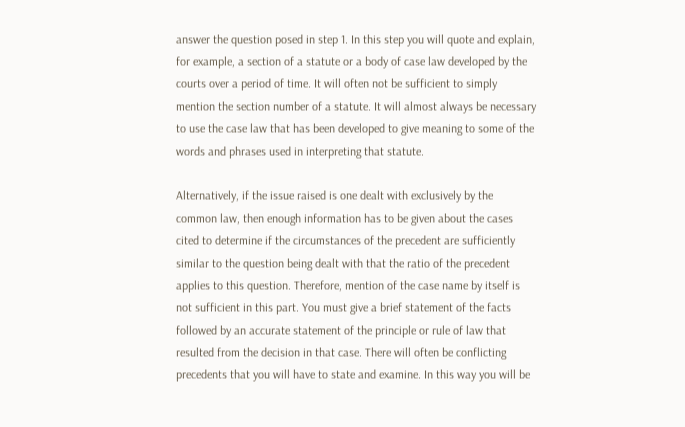answer the question posed in step 1. In this step you will quote and explain, for example, a section of a statute or a body of case law developed by the courts over a period of time. It will often not be sufficient to simply mention the section number of a statute. It will almost always be necessary to use the case law that has been developed to give meaning to some of the words and phrases used in interpreting that statute.

Alternatively, if the issue raised is one dealt with exclusively by the common law, then enough information has to be given about the cases cited to determine if the circumstances of the precedent are sufficiently similar to the question being dealt with that the ratio of the precedent applies to this question. Therefore, mention of the case name by itself is not sufficient in this part. You must give a brief statement of the facts followed by an accurate statement of the principle or rule of law that resulted from the decision in that case. There will often be conflicting precedents that you will have to state and examine. In this way you will be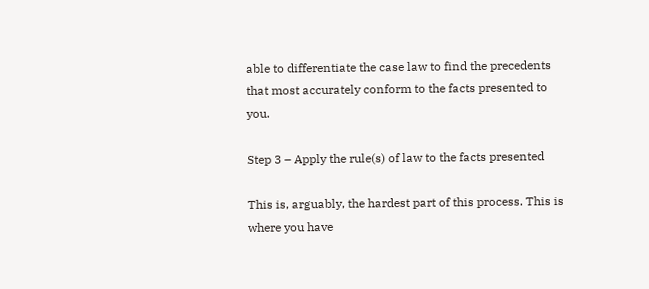able to differentiate the case law to find the precedents that most accurately conform to the facts presented to you.

Step 3 – Apply the rule(s) of law to the facts presented

This is, arguably, the hardest part of this process. This is where you have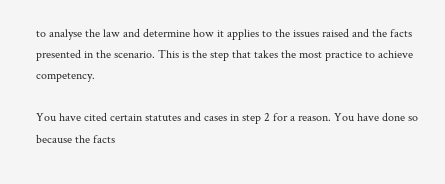to analyse the law and determine how it applies to the issues raised and the facts presented in the scenario. This is the step that takes the most practice to achieve competency.

You have cited certain statutes and cases in step 2 for a reason. You have done so because the facts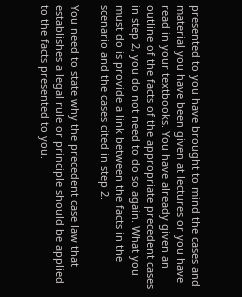presented to you have brought to mind the cases and material you have been given at lectures or you have read in your textbooks. You have already given an outline of the facts of the appropriate precedent cases in step 2, you do not need to do so again. What you must do is provide a link between the facts in the scenario and the cases cited in step 2.

You need to state why the precedent case law that establishes a legal rule or principle should be applied to the facts presented to you.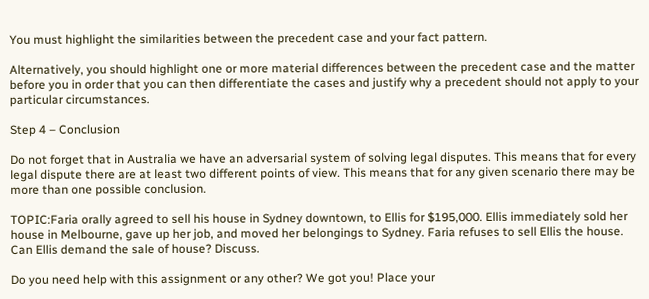You must highlight the similarities between the precedent case and your fact pattern.

Alternatively, you should highlight one or more material differences between the precedent case and the matter before you in order that you can then differentiate the cases and justify why a precedent should not apply to your particular circumstances.

Step 4 – Conclusion

Do not forget that in Australia we have an adversarial system of solving legal disputes. This means that for every legal dispute there are at least two different points of view. This means that for any given scenario there may be more than one possible conclusion.

TOPIC:Faria orally agreed to sell his house in Sydney downtown, to Ellis for $195,000. Ellis immediately sold her house in Melbourne, gave up her job, and moved her belongings to Sydney. Faria refuses to sell Ellis the house. Can Ellis demand the sale of house? Discuss.

Do you need help with this assignment or any other? We got you! Place your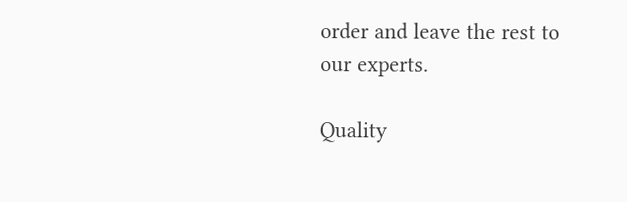order and leave the rest to our experts.

Quality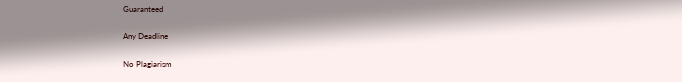Guaranteed

Any Deadline

No Plagiarism